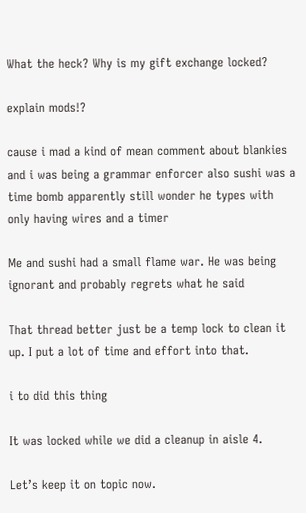What the heck? Why is my gift exchange locked?

explain mods!?

cause i mad a kind of mean comment about blankies and i was being a grammar enforcer also sushi was a time bomb apparently still wonder he types with only having wires and a timer

Me and sushi had a small flame war. He was being ignorant and probably regrets what he said

That thread better just be a temp lock to clean it up. I put a lot of time and effort into that.

i to did this thing

It was locked while we did a cleanup in aisle 4.

Let’s keep it on topic now.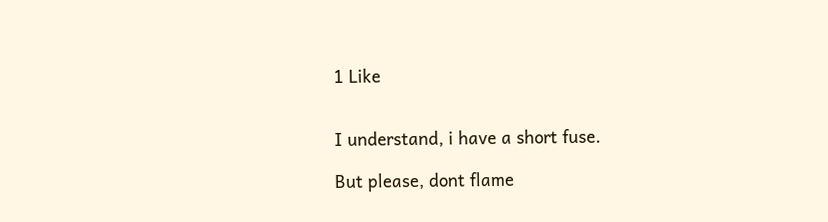1 Like


I understand, i have a short fuse.

But please, dont flame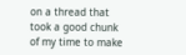on a thread that took a good chunk of my time to make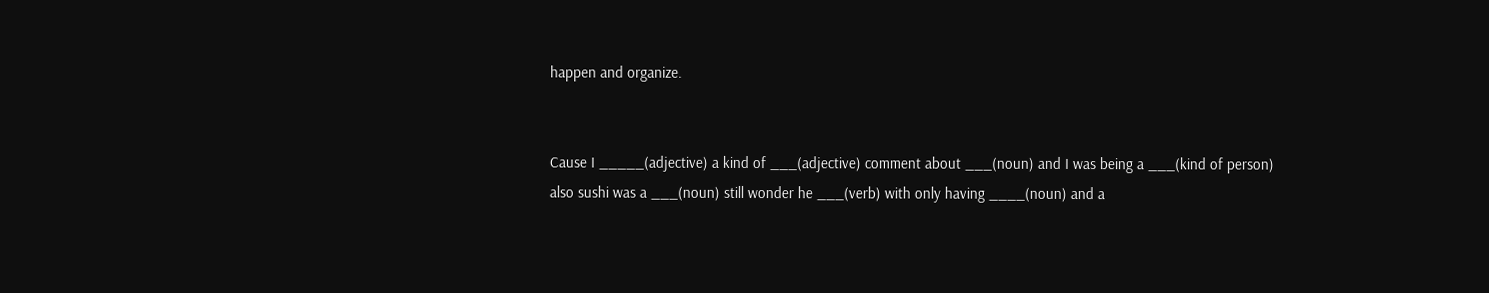happen and organize.


Cause I _____(adjective) a kind of ___(adjective) comment about ___(noun) and I was being a ___(kind of person) also sushi was a ___(noun) still wonder he ___(verb) with only having ____(noun) and a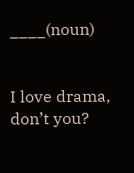____(noun)


I love drama, don’t you?